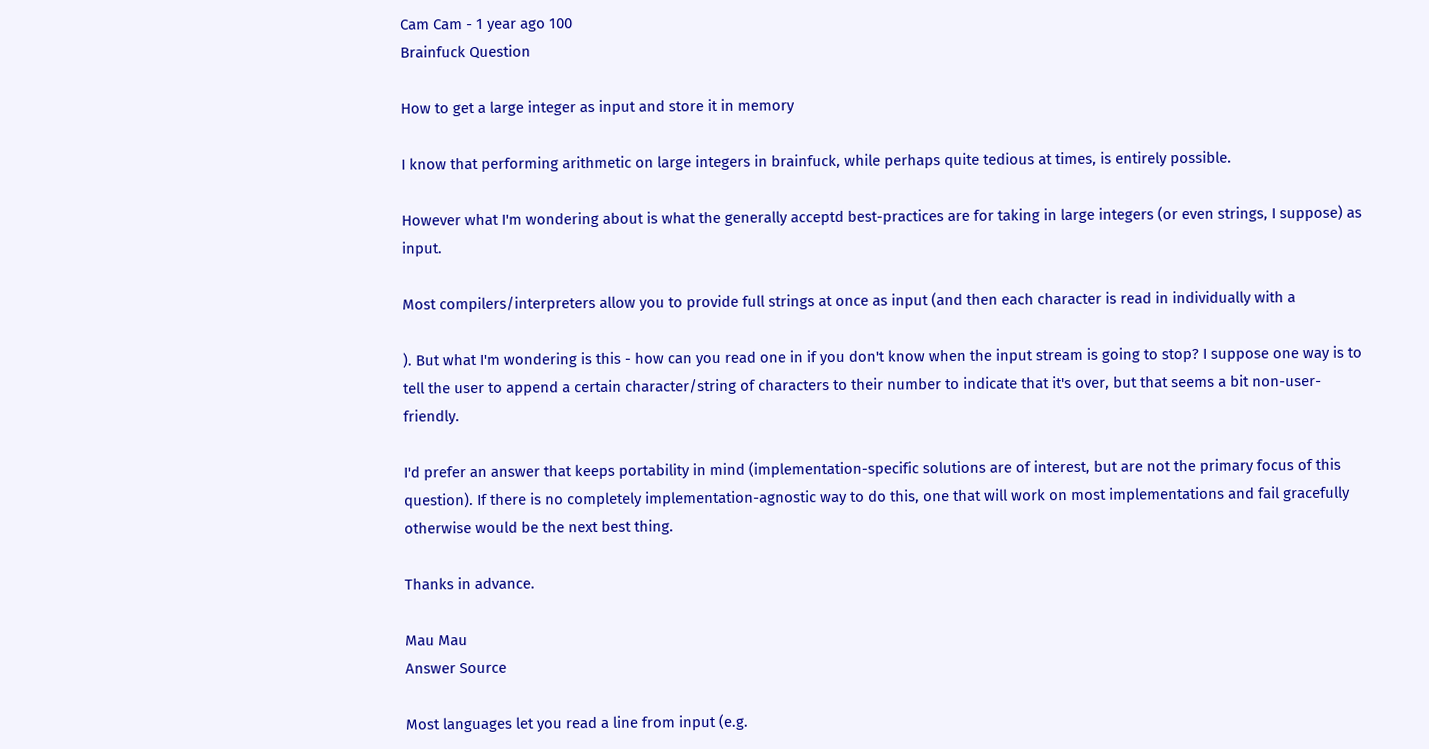Cam Cam - 1 year ago 100
Brainfuck Question

How to get a large integer as input and store it in memory

I know that performing arithmetic on large integers in brainfuck, while perhaps quite tedious at times, is entirely possible.

However what I'm wondering about is what the generally acceptd best-practices are for taking in large integers (or even strings, I suppose) as input.

Most compilers/interpreters allow you to provide full strings at once as input (and then each character is read in individually with a

). But what I'm wondering is this - how can you read one in if you don't know when the input stream is going to stop? I suppose one way is to tell the user to append a certain character/string of characters to their number to indicate that it's over, but that seems a bit non-user-friendly.

I'd prefer an answer that keeps portability in mind (implementation-specific solutions are of interest, but are not the primary focus of this question). If there is no completely implementation-agnostic way to do this, one that will work on most implementations and fail gracefully otherwise would be the next best thing.

Thanks in advance.

Mau Mau
Answer Source

Most languages let you read a line from input (e.g.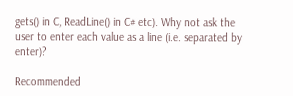gets() in C, ReadLine() in C# etc). Why not ask the user to enter each value as a line (i.e. separated by enter)?

Recommended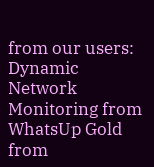from our users: Dynamic Network Monitoring from WhatsUp Gold from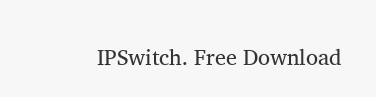IPSwitch. Free Download